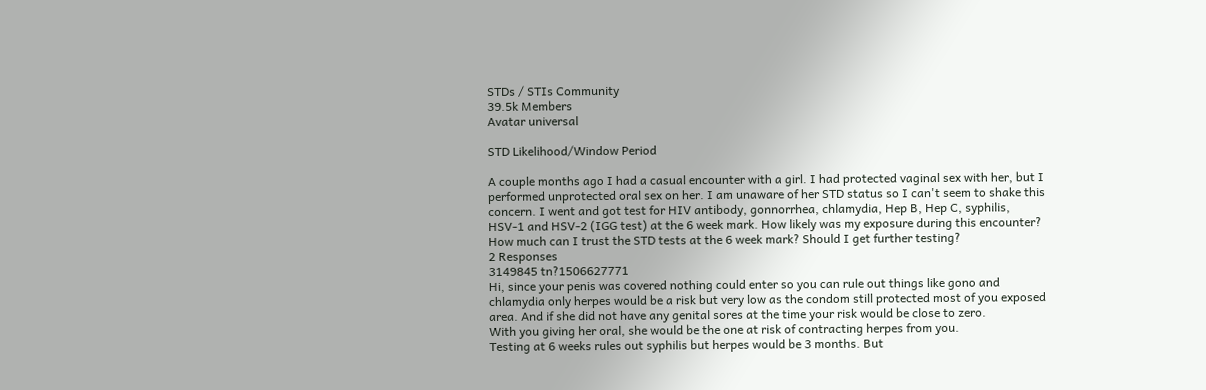STDs / STIs Community
39.5k Members
Avatar universal

STD Likelihood/Window Period

A couple months ago I had a casual encounter with a girl. I had protected vaginal sex with her, but I performed unprotected oral sex on her. I am unaware of her STD status so I can't seem to shake this concern. I went and got test for HIV antibody, gonnorrhea, chlamydia, Hep B, Hep C, syphilis, HSV-1 and HSV-2 (IGG test) at the 6 week mark. How likely was my exposure during this encounter? How much can I trust the STD tests at the 6 week mark? Should I get further testing?
2 Responses
3149845 tn?1506627771
Hi, since your penis was covered nothing could enter so you can rule out things like gono and chlamydia only herpes would be a risk but very low as the condom still protected most of you exposed area. And if she did not have any genital sores at the time your risk would be close to zero.
With you giving her oral, she would be the one at risk of contracting herpes from you.
Testing at 6 weeks rules out syphilis but herpes would be 3 months. But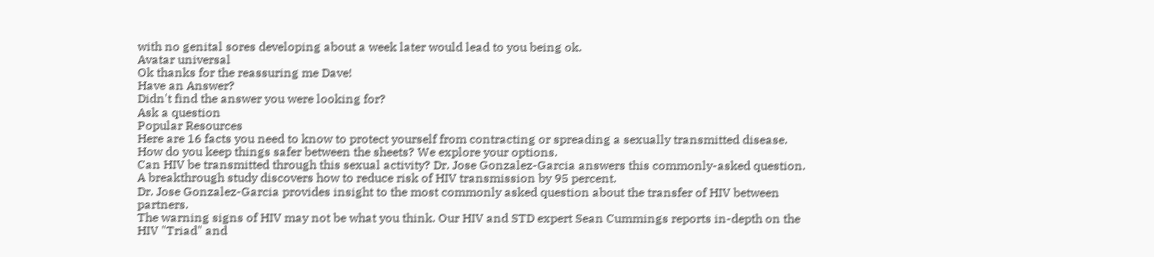with no genital sores developing about a week later would lead to you being ok.
Avatar universal
Ok thanks for the reassuring me Dave!
Have an Answer?
Didn't find the answer you were looking for?
Ask a question
Popular Resources
Here are 16 facts you need to know to protect yourself from contracting or spreading a sexually transmitted disease.
How do you keep things safer between the sheets? We explore your options.
Can HIV be transmitted through this sexual activity? Dr. Jose Gonzalez-Garcia answers this commonly-asked question.
A breakthrough study discovers how to reduce risk of HIV transmission by 95 percent.
Dr. Jose Gonzalez-Garcia provides insight to the most commonly asked question about the transfer of HIV between partners.
The warning signs of HIV may not be what you think. Our HIV and STD expert Sean Cummings reports in-depth on the HIV "Triad" and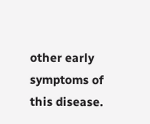other early symptoms of this disease.